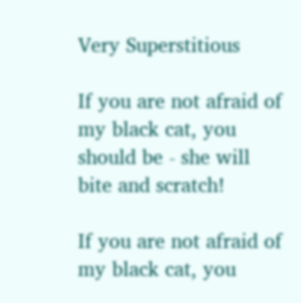Very Superstitious

If you are not afraid of my black cat, you should be - she will bite and scratch!

If you are not afraid of my black cat, you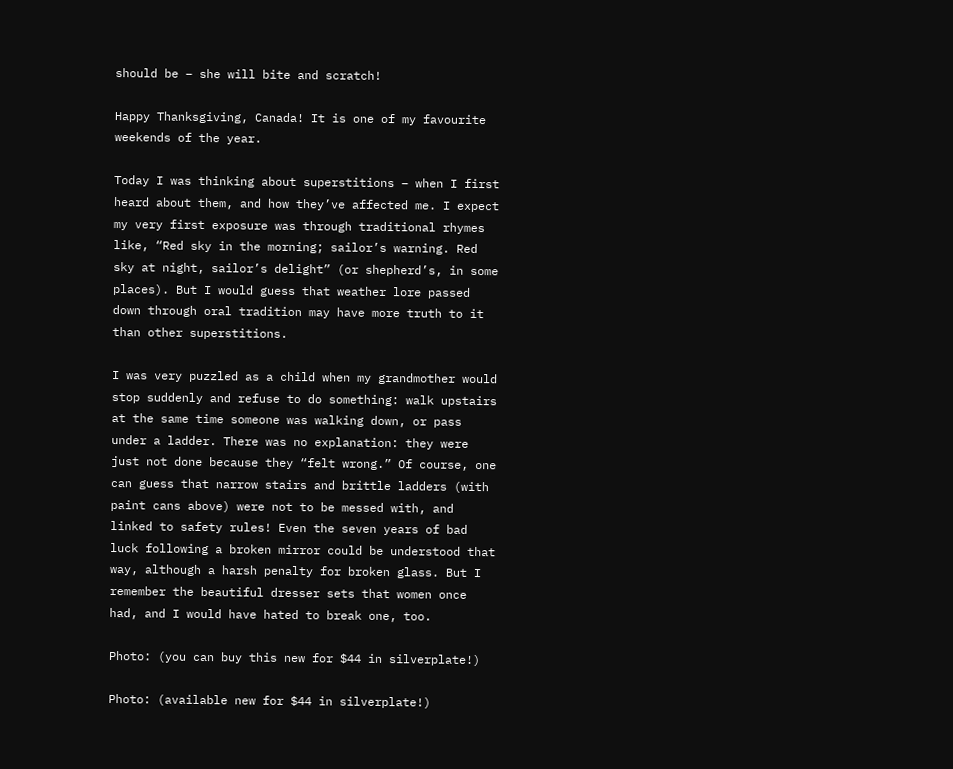should be – she will bite and scratch!

Happy Thanksgiving, Canada! It is one of my favourite weekends of the year.

Today I was thinking about superstitions – when I first heard about them, and how they’ve affected me. I expect my very first exposure was through traditional rhymes like, “Red sky in the morning; sailor’s warning. Red sky at night, sailor’s delight” (or shepherd’s, in some places). But I would guess that weather lore passed down through oral tradition may have more truth to it than other superstitions.

I was very puzzled as a child when my grandmother would stop suddenly and refuse to do something: walk upstairs at the same time someone was walking down, or pass under a ladder. There was no explanation: they were just not done because they “felt wrong.” Of course, one can guess that narrow stairs and brittle ladders (with paint cans above) were not to be messed with, and linked to safety rules! Even the seven years of bad luck following a broken mirror could be understood that way, although a harsh penalty for broken glass. But I remember the beautiful dresser sets that women once had, and I would have hated to break one, too.

Photo: (you can buy this new for $44 in silverplate!)

Photo: (available new for $44 in silverplate!)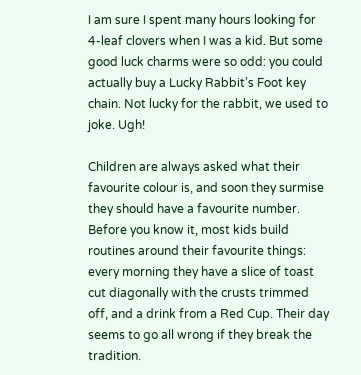I am sure I spent many hours looking for 4-leaf clovers when I was a kid. But some good luck charms were so odd: you could actually buy a Lucky Rabbit’s Foot key chain. Not lucky for the rabbit, we used to joke. Ugh!

Children are always asked what their favourite colour is, and soon they surmise they should have a favourite number. Before you know it, most kids build routines around their favourite things: every morning they have a slice of toast cut diagonally with the crusts trimmed off, and a drink from a Red Cup. Their day seems to go all wrong if they break the tradition.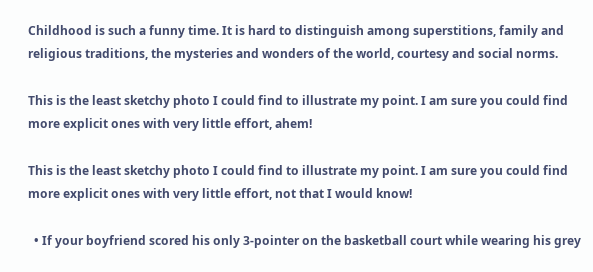Childhood is such a funny time. It is hard to distinguish among superstitions, family and religious traditions, the mysteries and wonders of the world, courtesy and social norms.

This is the least sketchy photo I could find to illustrate my point. I am sure you could find more explicit ones with very little effort, ahem!

This is the least sketchy photo I could find to illustrate my point. I am sure you could find more explicit ones with very little effort, not that I would know!

  • If your boyfriend scored his only 3-pointer on the basketball court while wearing his grey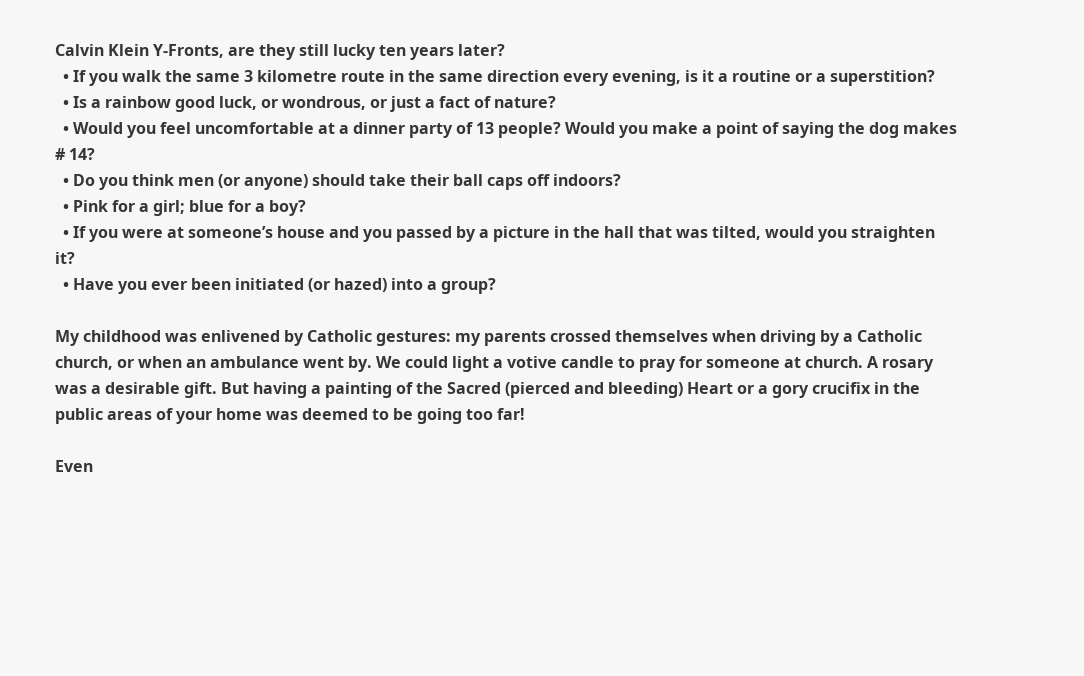Calvin Klein Y-Fronts, are they still lucky ten years later?
  • If you walk the same 3 kilometre route in the same direction every evening, is it a routine or a superstition?
  • Is a rainbow good luck, or wondrous, or just a fact of nature?
  • Would you feel uncomfortable at a dinner party of 13 people? Would you make a point of saying the dog makes # 14?
  • Do you think men (or anyone) should take their ball caps off indoors?
  • Pink for a girl; blue for a boy?
  • If you were at someone’s house and you passed by a picture in the hall that was tilted, would you straighten it?
  • Have you ever been initiated (or hazed) into a group?

My childhood was enlivened by Catholic gestures: my parents crossed themselves when driving by a Catholic church, or when an ambulance went by. We could light a votive candle to pray for someone at church. A rosary was a desirable gift. But having a painting of the Sacred (pierced and bleeding) Heart or a gory crucifix in the public areas of your home was deemed to be going too far!

Even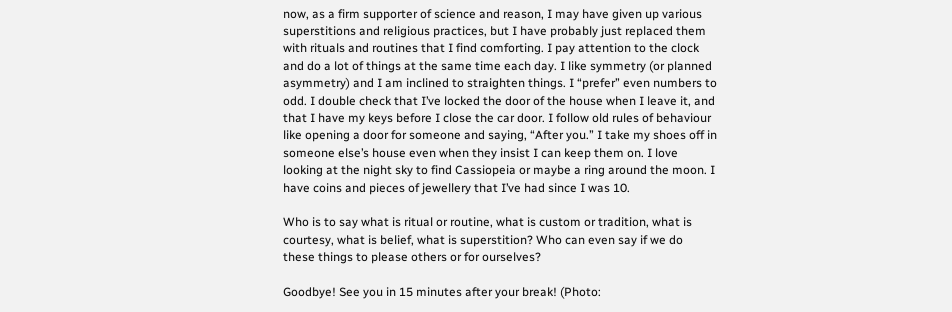now, as a firm supporter of science and reason, I may have given up various superstitions and religious practices, but I have probably just replaced them with rituals and routines that I find comforting. I pay attention to the clock and do a lot of things at the same time each day. I like symmetry (or planned asymmetry) and I am inclined to straighten things. I “prefer” even numbers to odd. I double check that I’ve locked the door of the house when I leave it, and that I have my keys before I close the car door. I follow old rules of behaviour like opening a door for someone and saying, “After you.” I take my shoes off in someone else’s house even when they insist I can keep them on. I love looking at the night sky to find Cassiopeia or maybe a ring around the moon. I have coins and pieces of jewellery that I’ve had since I was 10.

Who is to say what is ritual or routine, what is custom or tradition, what is courtesy, what is belief, what is superstition? Who can even say if we do these things to please others or for ourselves?

Goodbye! See you in 15 minutes after your break! (Photo: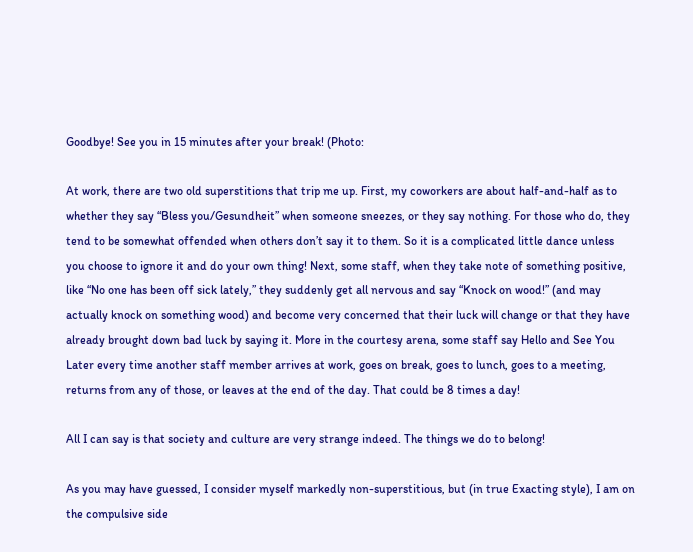Goodbye! See you in 15 minutes after your break! (Photo:

At work, there are two old superstitions that trip me up. First, my coworkers are about half-and-half as to whether they say “Bless you/Gesundheit” when someone sneezes, or they say nothing. For those who do, they tend to be somewhat offended when others don’t say it to them. So it is a complicated little dance unless you choose to ignore it and do your own thing! Next, some staff, when they take note of something positive, like “No one has been off sick lately,” they suddenly get all nervous and say “Knock on wood!” (and may actually knock on something wood) and become very concerned that their luck will change or that they have already brought down bad luck by saying it. More in the courtesy arena, some staff say Hello and See You Later every time another staff member arrives at work, goes on break, goes to lunch, goes to a meeting, returns from any of those, or leaves at the end of the day. That could be 8 times a day!

All I can say is that society and culture are very strange indeed. The things we do to belong!

As you may have guessed, I consider myself markedly non-superstitious, but (in true Exacting style), I am on the compulsive side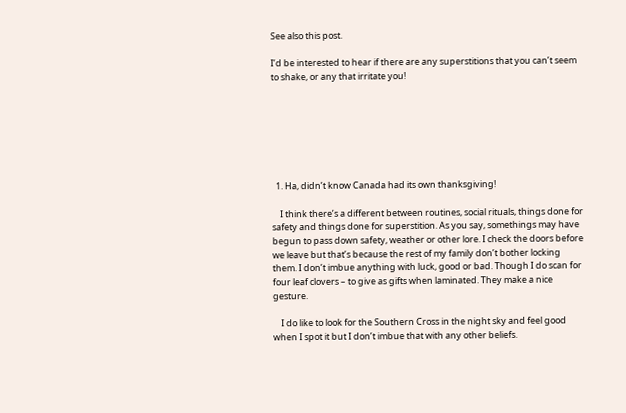See also this post.

I’d be interested to hear if there are any superstitions that you can’t seem to shake, or any that irritate you!







  1. Ha, didn’t know Canada had its own thanksgiving!

    I think there’s a different between routines, social rituals, things done for safety and things done for superstition. As you say, somethings may have begun to pass down safety, weather or other lore. I check the doors before we leave but that’s because the rest of my family don’t bother locking them. I don’t imbue anything with luck, good or bad. Though I do scan for four leaf clovers – to give as gifts when laminated. They make a nice gesture.

    I do like to look for the Southern Cross in the night sky and feel good when I spot it but I don’t imbue that with any other beliefs.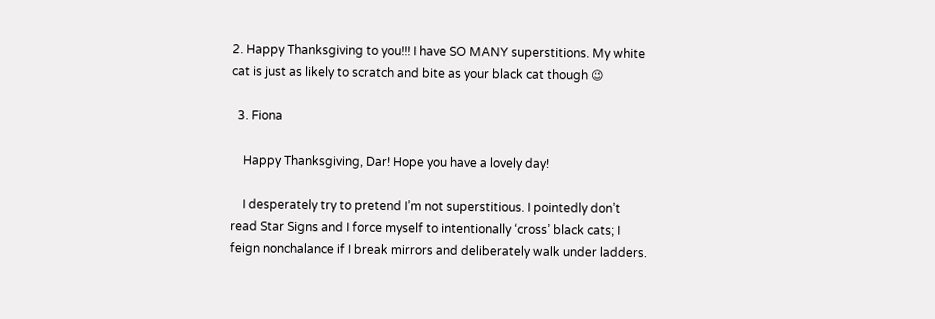2. Happy Thanksgiving to you!!! I have SO MANY superstitions. My white cat is just as likely to scratch and bite as your black cat though 😉

  3. Fiona

    Happy Thanksgiving, Dar! Hope you have a lovely day!

    I desperately try to pretend I’m not superstitious. I pointedly don’t read Star Signs and I force myself to intentionally ‘cross’ black cats; I feign nonchalance if I break mirrors and deliberately walk under ladders.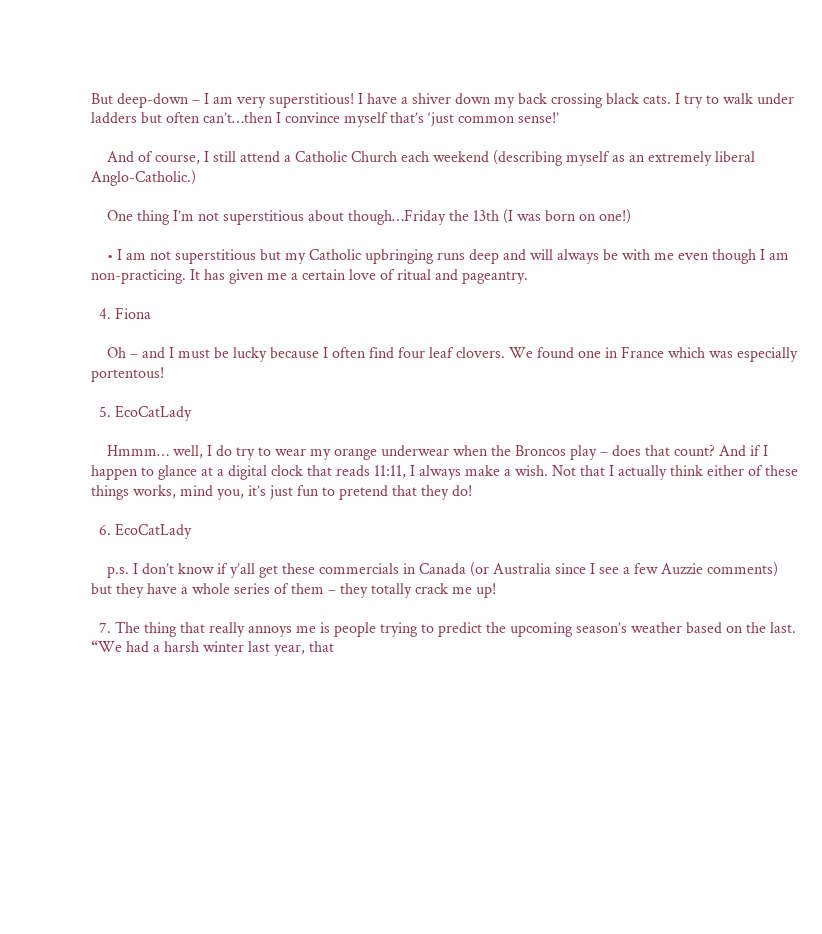But deep-down – I am very superstitious! I have a shiver down my back crossing black cats. I try to walk under ladders but often can’t…then I convince myself that’s ‘just common sense!’

    And of course, I still attend a Catholic Church each weekend (describing myself as an extremely liberal Anglo-Catholic.)

    One thing I’m not superstitious about though…Friday the 13th (I was born on one!)

    • I am not superstitious but my Catholic upbringing runs deep and will always be with me even though I am non-practicing. It has given me a certain love of ritual and pageantry.

  4. Fiona

    Oh – and I must be lucky because I often find four leaf clovers. We found one in France which was especially portentous!

  5. EcoCatLady

    Hmmm… well, I do try to wear my orange underwear when the Broncos play – does that count? And if I happen to glance at a digital clock that reads 11:11, I always make a wish. Not that I actually think either of these things works, mind you, it’s just fun to pretend that they do!

  6. EcoCatLady

    p.s. I don’t know if y’all get these commercials in Canada (or Australia since I see a few Auzzie comments) but they have a whole series of them – they totally crack me up!

  7. The thing that really annoys me is people trying to predict the upcoming season’s weather based on the last. “We had a harsh winter last year, that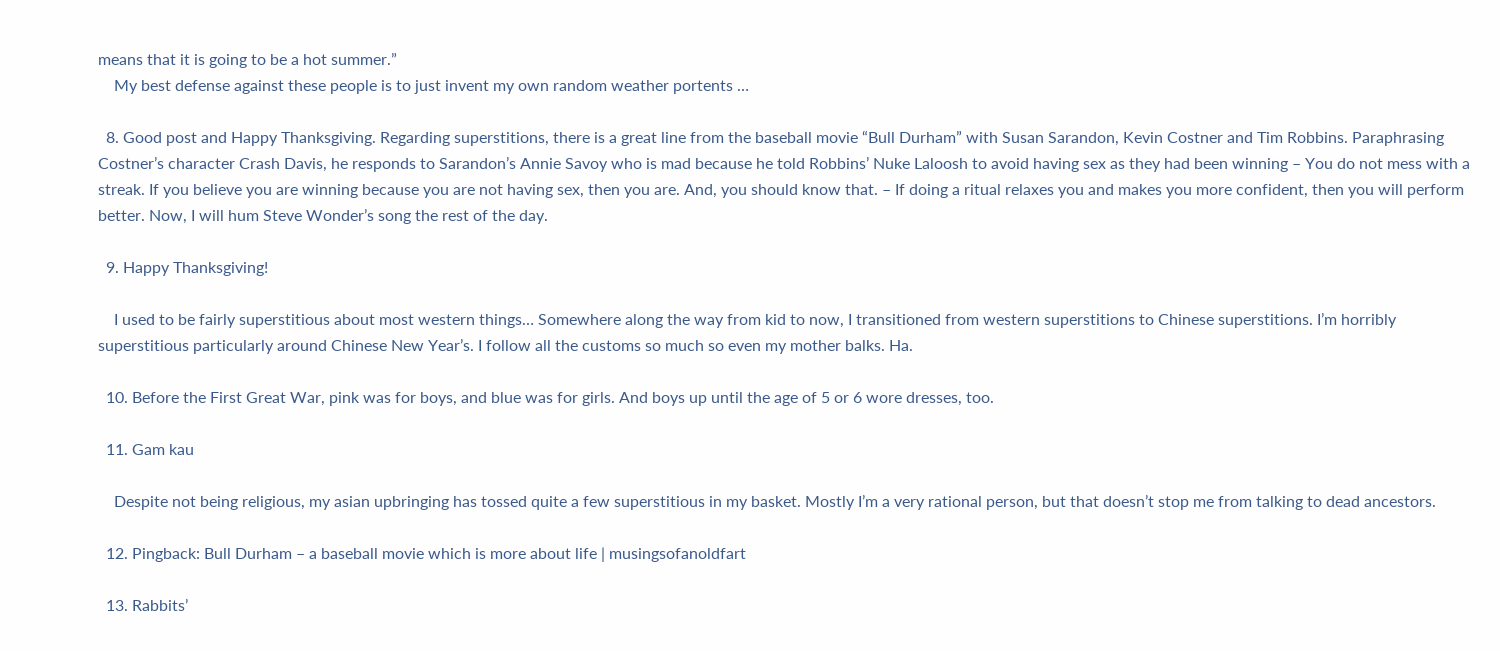means that it is going to be a hot summer.”
    My best defense against these people is to just invent my own random weather portents …

  8. Good post and Happy Thanksgiving. Regarding superstitions, there is a great line from the baseball movie “Bull Durham” with Susan Sarandon, Kevin Costner and Tim Robbins. Paraphrasing Costner’s character Crash Davis, he responds to Sarandon’s Annie Savoy who is mad because he told Robbins’ Nuke Laloosh to avoid having sex as they had been winning – You do not mess with a streak. If you believe you are winning because you are not having sex, then you are. And, you should know that. – If doing a ritual relaxes you and makes you more confident, then you will perform better. Now, I will hum Steve Wonder’s song the rest of the day.

  9. Happy Thanksgiving!

    I used to be fairly superstitious about most western things… Somewhere along the way from kid to now, I transitioned from western superstitions to Chinese superstitions. I’m horribly superstitious particularly around Chinese New Year’s. I follow all the customs so much so even my mother balks. Ha.

  10. Before the First Great War, pink was for boys, and blue was for girls. And boys up until the age of 5 or 6 wore dresses, too.

  11. Gam kau

    Despite not being religious, my asian upbringing has tossed quite a few superstitious in my basket. Mostly I’m a very rational person, but that doesn’t stop me from talking to dead ancestors.

  12. Pingback: Bull Durham – a baseball movie which is more about life | musingsofanoldfart

  13. Rabbits’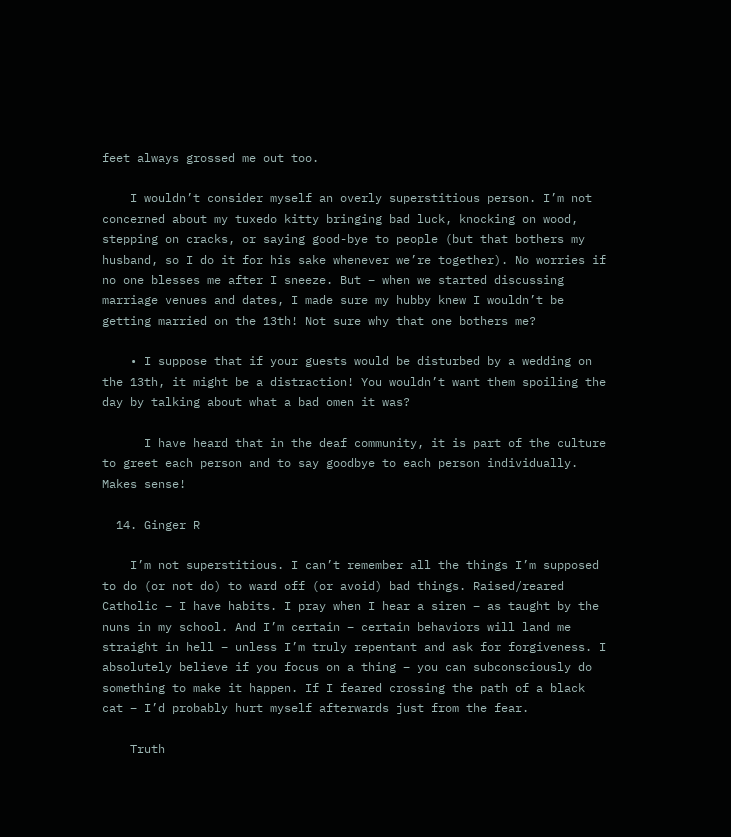feet always grossed me out too.

    I wouldn’t consider myself an overly superstitious person. I’m not concerned about my tuxedo kitty bringing bad luck, knocking on wood, stepping on cracks, or saying good-bye to people (but that bothers my husband, so I do it for his sake whenever we’re together). No worries if no one blesses me after I sneeze. But – when we started discussing marriage venues and dates, I made sure my hubby knew I wouldn’t be getting married on the 13th! Not sure why that one bothers me?

    • I suppose that if your guests would be disturbed by a wedding on the 13th, it might be a distraction! You wouldn’t want them spoiling the day by talking about what a bad omen it was?

      I have heard that in the deaf community, it is part of the culture to greet each person and to say goodbye to each person individually. Makes sense!

  14. Ginger R

    I’m not superstitious. I can’t remember all the things I’m supposed to do (or not do) to ward off (or avoid) bad things. Raised/reared Catholic – I have habits. I pray when I hear a siren – as taught by the nuns in my school. And I’m certain – certain behaviors will land me straight in hell – unless I’m truly repentant and ask for forgiveness. I absolutely believe if you focus on a thing – you can subconsciously do something to make it happen. If I feared crossing the path of a black cat – I’d probably hurt myself afterwards just from the fear.

    Truth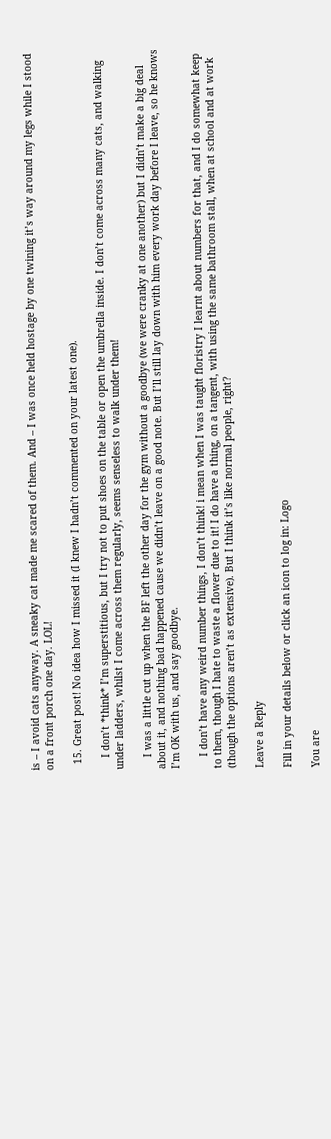is – I avoid cats anyway. A sneaky cat made me scared of them. And – I was once held hostage by one twining it’s way around my legs while I stood on a front porch one day. LOL!

  15. Great post! No idea how I missed it (I knew I hadn’t commented on your latest one).

    I don’t *think* I’m superstitious, but I try not to put shoes on the table or open the umbrella inside. I don’t come across many cats, and walking under ladders, whilst I come across them regularly, seems senseless to walk under them!

    I was a little cut up when the BF left the other day for the gym without a goodbye (we were cranky at one another) but I didn’t make a big deal about it, and nothing bad happened cause we didn’t leave on a good note. But I’ll still lay down with him every work day before I leave, so he knows I’m OK with us, and say goodbye.

    I don’t have any weird number things, I don’t think! i mean when I was taught floristry I learnt about numbers for that, and I do somewhat keep to them, though I hate to waste a flower due to it! I do have a thing, on a tangent, with using the same bathroom stall, when at school and at work (though the options aren’t as extensive). But I think it’s like normal people, right?

Leave a Reply

Fill in your details below or click an icon to log in: Logo

You are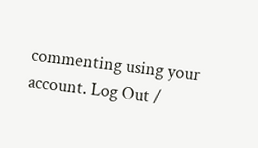commenting using your account. Log Out /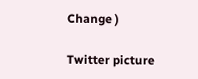Change )

Twitter picture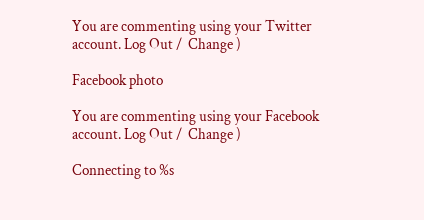You are commenting using your Twitter account. Log Out /  Change )

Facebook photo

You are commenting using your Facebook account. Log Out /  Change )

Connecting to %s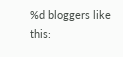%d bloggers like this: